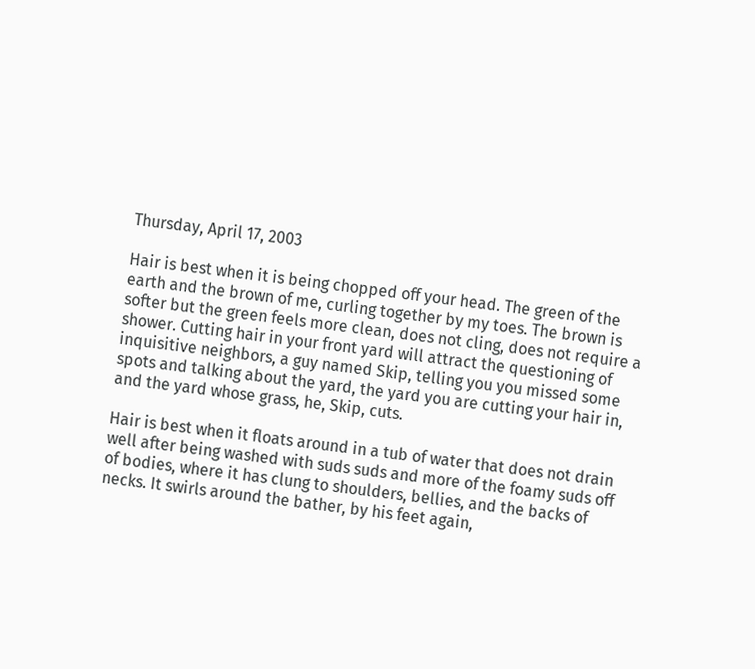Thursday, April 17, 2003

Hair is best when it is being chopped off your head. The green of the earth and the brown of me, curling together by my toes. The brown is softer but the green feels more clean, does not cling, does not require a shower. Cutting hair in your front yard will attract the questioning of inquisitive neighbors, a guy named Skip, telling you you missed some spots and talking about the yard, the yard you are cutting your hair in, and the yard whose grass, he, Skip, cuts.

Hair is best when it floats around in a tub of water that does not drain well after being washed with suds suds and more of the foamy suds off of bodies, where it has clung to shoulders, bellies, and the backs of necks. It swirls around the bather, by his feet again,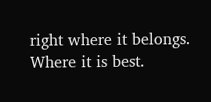right where it belongs. Where it is best.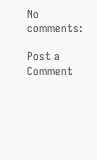No comments:

Post a Comment